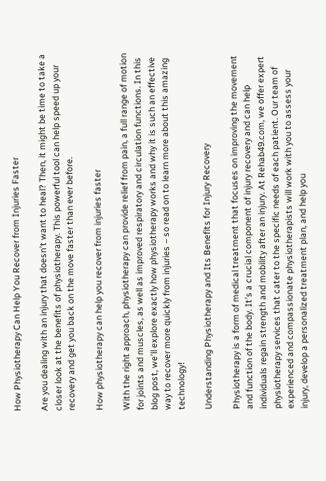How Physiotherapy Can Help You Recover from Injuries Faster

Are you dealing with an injury that doesn’t want to heal? Then, it might be time to take a closer look at the benefits of physiotherapy. This powerful tool can help speed up your recovery and get you back on the move faster than ever before.

How physiotherapy can help you recover from injuries faster

With the right approach, physiotherapy can provide relief from pain, a full range of motion for joints and muscles, as well as improved respiratory and circulation functions. In this blog post, we’ll explore exactly how physiotherapy works and why it is such an effective way to recover more quickly from injuries – so read on to learn more about this amazing technology!

Understanding Physiotherapy and Its Benefits for Injury Recovery

Physiotherapy is a form of medical treatment that focuses on improving the movement and function of the body. It’s a crucial component of injury recovery and can help individuals regain strength and mobility after an injury. At Rehab49.com, we offer expert physiotherapy services that cater to the specific needs of each patient. Our team of experienced and compassionate physiotherapists will work with you to assess your injury, develop a personalized treatment plan, and help you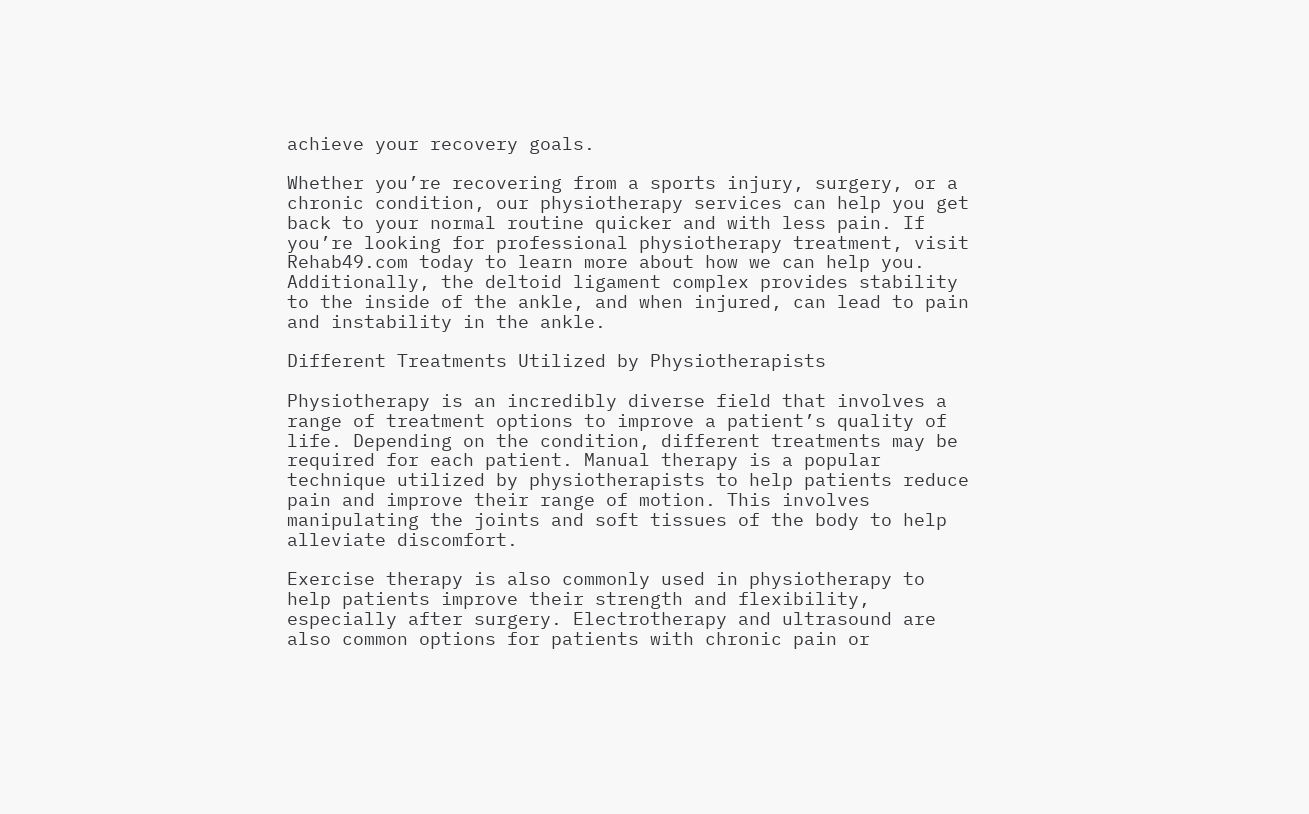achieve your recovery goals.

Whether you’re recovering from a sports injury, surgery, or a chronic condition, our physiotherapy services can help you get back to your normal routine quicker and with less pain. If you’re looking for professional physiotherapy treatment, visit Rehab49.com today to learn more about how we can help you. Additionally, the deltoid ligament complex provides stability to the inside of the ankle, and when injured, can lead to pain and instability in the ankle.

Different Treatments Utilized by Physiotherapists

Physiotherapy is an incredibly diverse field that involves a range of treatment options to improve a patient’s quality of life. Depending on the condition, different treatments may be required for each patient. Manual therapy is a popular technique utilized by physiotherapists to help patients reduce pain and improve their range of motion. This involves manipulating the joints and soft tissues of the body to help alleviate discomfort.

Exercise therapy is also commonly used in physiotherapy to help patients improve their strength and flexibility, especially after surgery. Electrotherapy and ultrasound are also common options for patients with chronic pain or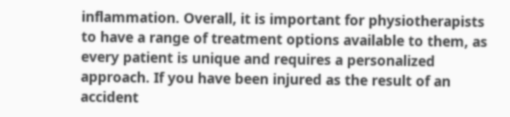inflammation. Overall, it is important for physiotherapists to have a range of treatment options available to them, as every patient is unique and requires a personalized approach. If you have been injured as the result of an accident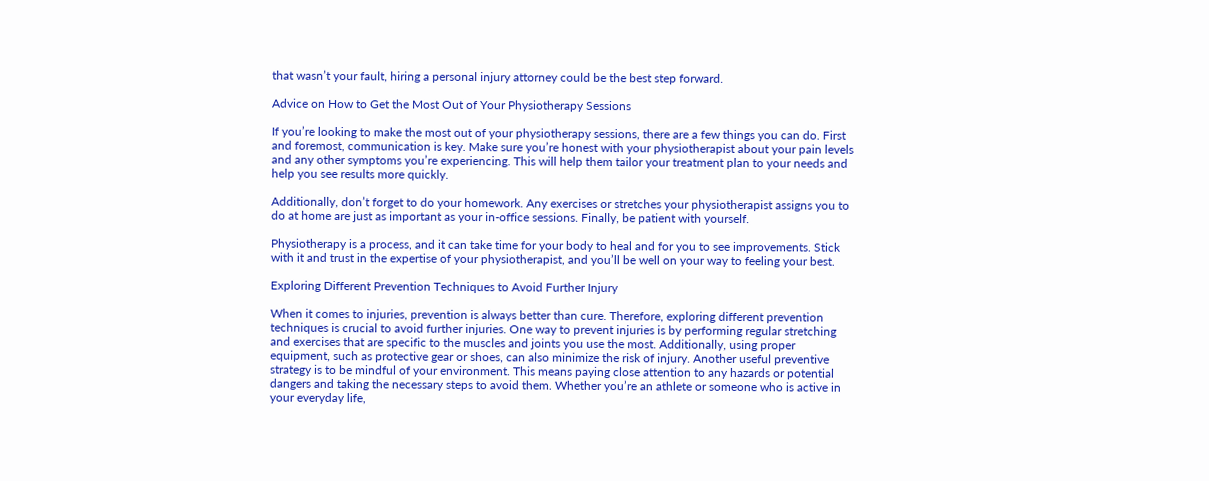that wasn’t your fault, hiring a personal injury attorney could be the best step forward.

Advice on How to Get the Most Out of Your Physiotherapy Sessions

If you’re looking to make the most out of your physiotherapy sessions, there are a few things you can do. First and foremost, communication is key. Make sure you’re honest with your physiotherapist about your pain levels and any other symptoms you’re experiencing. This will help them tailor your treatment plan to your needs and help you see results more quickly.

Additionally, don’t forget to do your homework. Any exercises or stretches your physiotherapist assigns you to do at home are just as important as your in-office sessions. Finally, be patient with yourself.

Physiotherapy is a process, and it can take time for your body to heal and for you to see improvements. Stick with it and trust in the expertise of your physiotherapist, and you’ll be well on your way to feeling your best.

Exploring Different Prevention Techniques to Avoid Further Injury

When it comes to injuries, prevention is always better than cure. Therefore, exploring different prevention techniques is crucial to avoid further injuries. One way to prevent injuries is by performing regular stretching and exercises that are specific to the muscles and joints you use the most. Additionally, using proper equipment, such as protective gear or shoes, can also minimize the risk of injury. Another useful preventive strategy is to be mindful of your environment. This means paying close attention to any hazards or potential dangers and taking the necessary steps to avoid them. Whether you’re an athlete or someone who is active in your everyday life,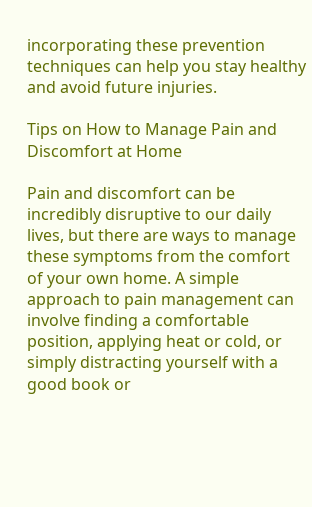incorporating these prevention techniques can help you stay healthy and avoid future injuries.

Tips on How to Manage Pain and Discomfort at Home

Pain and discomfort can be incredibly disruptive to our daily lives, but there are ways to manage these symptoms from the comfort of your own home. A simple approach to pain management can involve finding a comfortable position, applying heat or cold, or simply distracting yourself with a good book or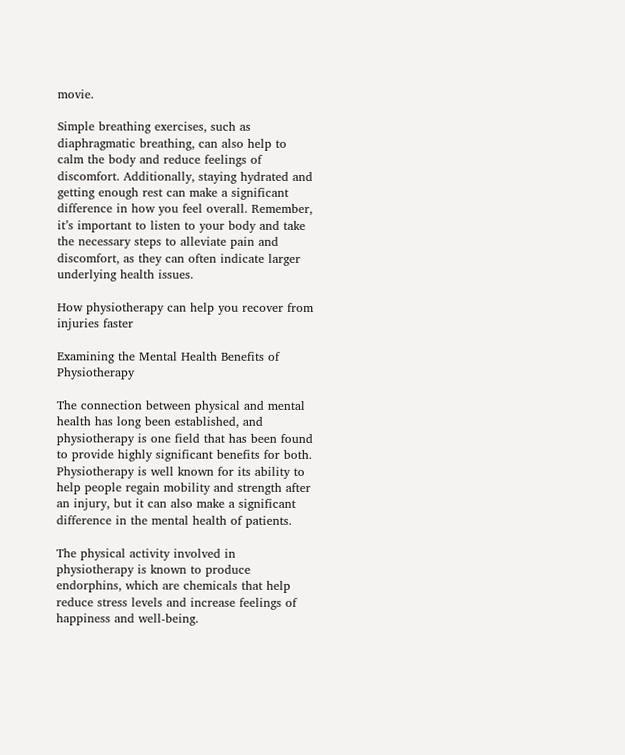movie.

Simple breathing exercises, such as diaphragmatic breathing, can also help to calm the body and reduce feelings of discomfort. Additionally, staying hydrated and getting enough rest can make a significant difference in how you feel overall. Remember, it’s important to listen to your body and take the necessary steps to alleviate pain and discomfort, as they can often indicate larger underlying health issues.

How physiotherapy can help you recover from injuries faster

Examining the Mental Health Benefits of Physiotherapy

The connection between physical and mental health has long been established, and physiotherapy is one field that has been found to provide highly significant benefits for both. Physiotherapy is well known for its ability to help people regain mobility and strength after an injury, but it can also make a significant difference in the mental health of patients.

The physical activity involved in physiotherapy is known to produce endorphins, which are chemicals that help reduce stress levels and increase feelings of happiness and well-being.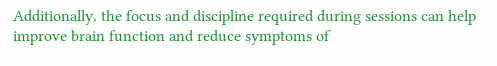Additionally, the focus and discipline required during sessions can help improve brain function and reduce symptoms of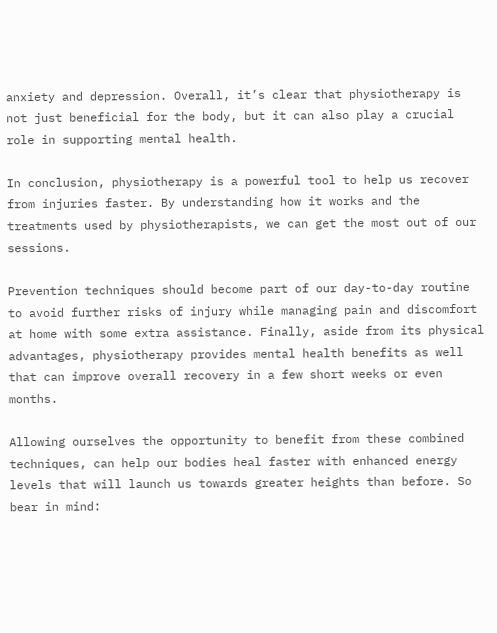anxiety and depression. Overall, it’s clear that physiotherapy is not just beneficial for the body, but it can also play a crucial role in supporting mental health.

In conclusion, physiotherapy is a powerful tool to help us recover from injuries faster. By understanding how it works and the treatments used by physiotherapists, we can get the most out of our sessions.

Prevention techniques should become part of our day-to-day routine to avoid further risks of injury while managing pain and discomfort at home with some extra assistance. Finally, aside from its physical advantages, physiotherapy provides mental health benefits as well that can improve overall recovery in a few short weeks or even months.

Allowing ourselves the opportunity to benefit from these combined techniques, can help our bodies heal faster with enhanced energy levels that will launch us towards greater heights than before. So bear in mind: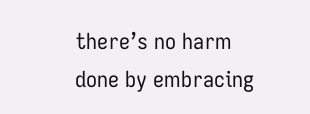there’s no harm done by embracing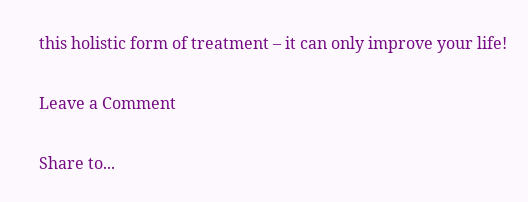this holistic form of treatment – it can only improve your life!

Leave a Comment

Share to...